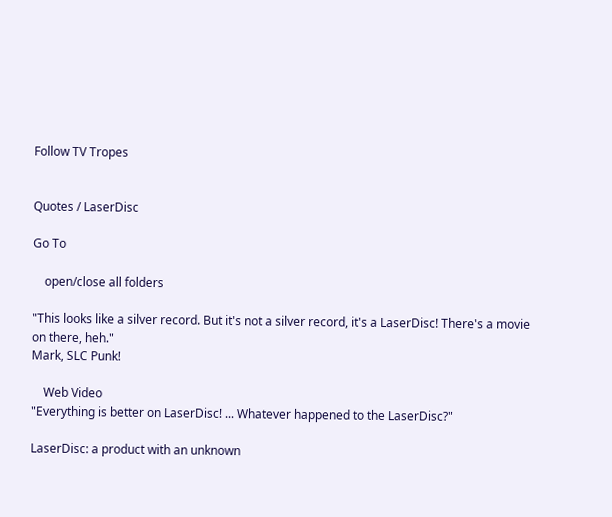Follow TV Tropes


Quotes / LaserDisc

Go To

    open/close all folders

"This looks like a silver record. But it's not a silver record, it's a LaserDisc! There's a movie on there, heh."
Mark, SLC Punk!

    Web Video
"Everything is better on LaserDisc! ... Whatever happened to the LaserDisc?"

LaserDisc: a product with an unknown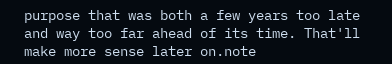purpose that was both a few years too late and way too far ahead of its time. That'll make more sense later on.note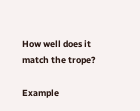How well does it match the trope?

Example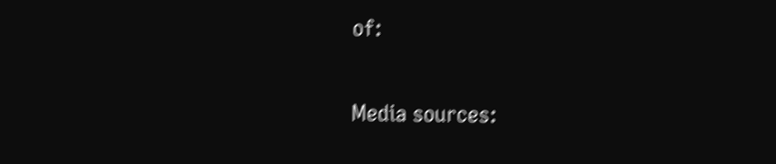of:


Media sources: